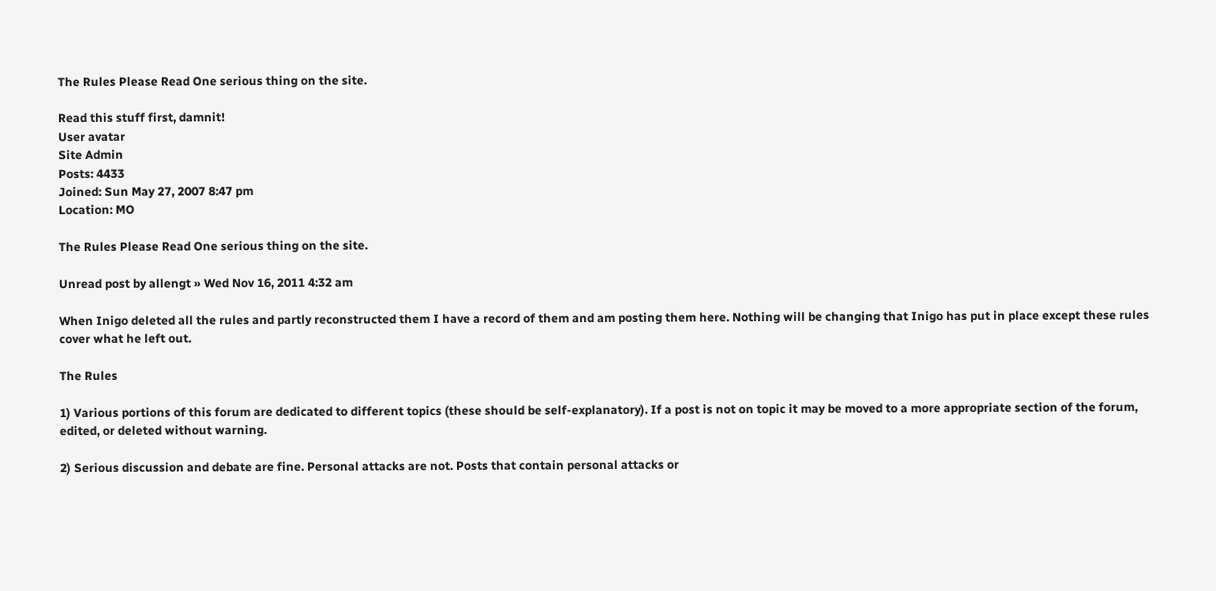The Rules Please Read One serious thing on the site.

Read this stuff first, damnit!
User avatar
Site Admin
Posts: 4433
Joined: Sun May 27, 2007 8:47 pm
Location: MO

The Rules Please Read One serious thing on the site.

Unread post by allengt » Wed Nov 16, 2011 4:32 am

When Inigo deleted all the rules and partly reconstructed them I have a record of them and am posting them here. Nothing will be changing that Inigo has put in place except these rules cover what he left out.

The Rules

1) Various portions of this forum are dedicated to different topics (these should be self-explanatory). If a post is not on topic it may be moved to a more appropriate section of the forum, edited, or deleted without warning.

2) Serious discussion and debate are fine. Personal attacks are not. Posts that contain personal attacks or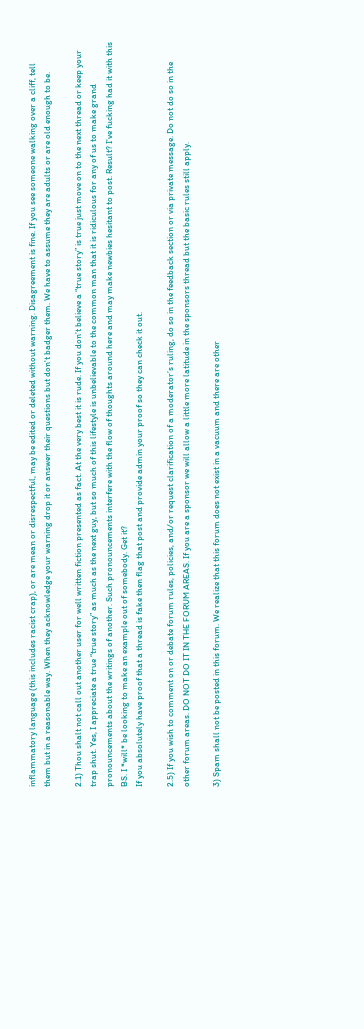inflammatory language (this includes racist crap), or are mean or disrespectful, may be edited or deleted without warning. Disagreement is fine. If you see someone walking over a cliff, tell them but in a reasonable way. When they acknowledge your warning drop it or answer their questions but don't badger them. We have to assume they are adults or are old enough to be.

2.1) Thou shalt not call out another user for well written fiction presented as fact. At the very best it is rude. If you don’t believe a “true story” is true just move on to the next thread or keep your trap shut. Yes, I appreciate a true “true story” as much as the next guy, but so much of this lifestyle is unbelievable to the common man that it is ridiculous for any of us to make grand pronouncements about the writings of another. Such pronouncements interfere with the flow of thoughts around here and may make newbies hesitant to post. Result? I’ve fucking had it with this BS. I *will* be looking to make an example out of somebody. Get it?
If you absolutely have proof that a thread is fake then flag that post and provide admin your proof so they can check it out.

2.5) If you wish to comment on or debate forum rules, policies, and/or request clarification of a moderator’s ruling, do so in the feedback section or via private message. Do not do so in the other forum areas. DO NOT DO IT IN THE FORUM AREAS. If you are a sponsor we will allow a little more latitude in the sponsors thread but the basic rules still apply.

3) Spam shall not be posted in this forum. We realize that this forum does not exist in a vacuum and there are other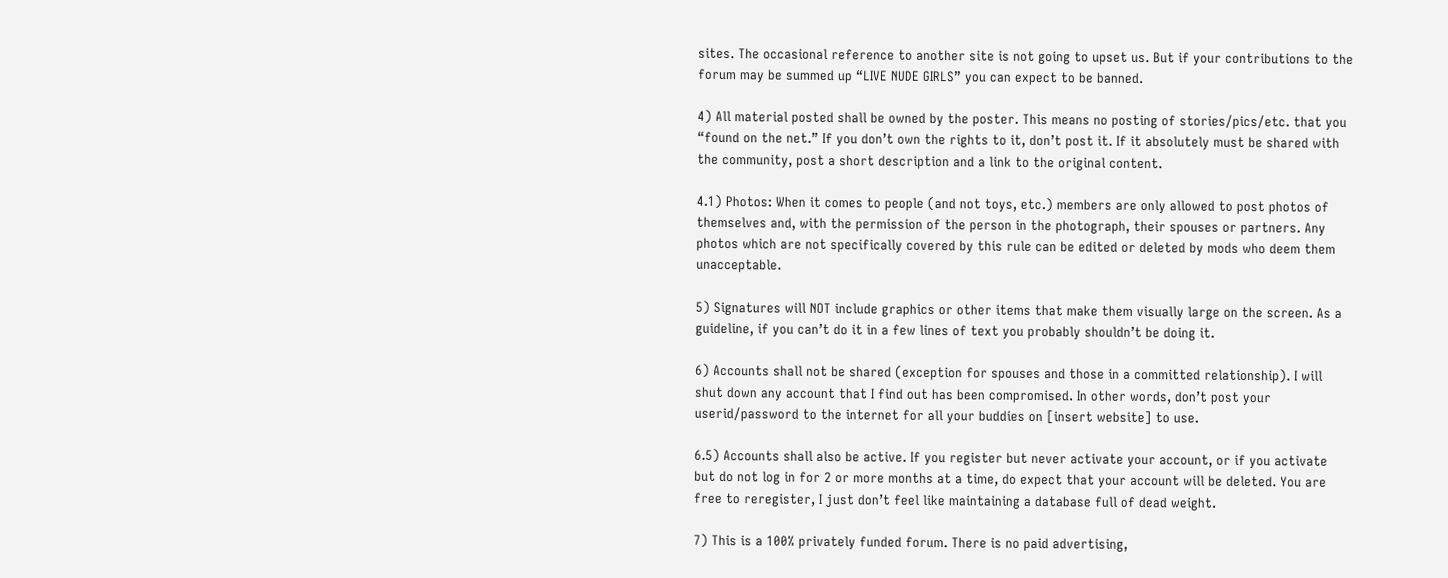sites. The occasional reference to another site is not going to upset us. But if your contributions to the forum may be summed up “LIVE NUDE GIRLS” you can expect to be banned.

4) All material posted shall be owned by the poster. This means no posting of stories/pics/etc. that you “found on the net.” If you don’t own the rights to it, don’t post it. If it absolutely must be shared with the community, post a short description and a link to the original content.

4.1) Photos: When it comes to people (and not toys, etc.) members are only allowed to post photos of themselves and, with the permission of the person in the photograph, their spouses or partners. Any photos which are not specifically covered by this rule can be edited or deleted by mods who deem them unacceptable.

5) Signatures will NOT include graphics or other items that make them visually large on the screen. As a guideline, if you can’t do it in a few lines of text you probably shouldn’t be doing it.

6) Accounts shall not be shared (exception for spouses and those in a committed relationship). I will shut down any account that I find out has been compromised. In other words, don’t post your userid/password to the internet for all your buddies on [insert website] to use.

6.5) Accounts shall also be active. If you register but never activate your account, or if you activate but do not log in for 2 or more months at a time, do expect that your account will be deleted. You are free to reregister, I just don’t feel like maintaining a database full of dead weight.

7) This is a 100% privately funded forum. There is no paid advertising,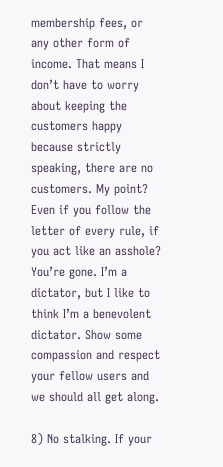membership fees, or any other form of income. That means I don’t have to worry about keeping the customers happy because strictly speaking, there are no customers. My point? Even if you follow the letter of every rule, if you act like an asshole? You’re gone. I’m a dictator, but I like to think I’m a benevolent dictator. Show some compassion and respect your fellow users and we should all get along.

8) No stalking. If your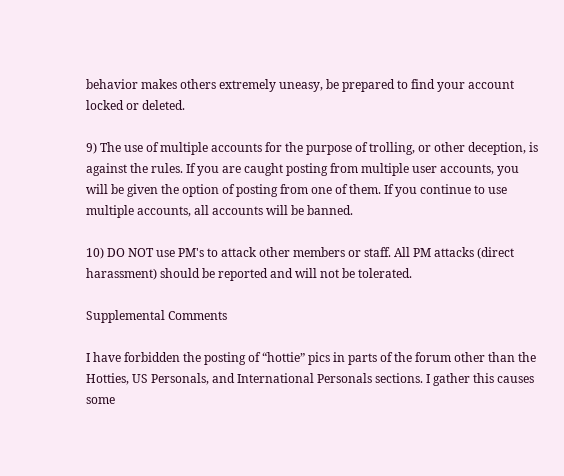behavior makes others extremely uneasy, be prepared to find your account locked or deleted.

9) The use of multiple accounts for the purpose of trolling, or other deception, is against the rules. If you are caught posting from multiple user accounts, you will be given the option of posting from one of them. If you continue to use multiple accounts, all accounts will be banned.

10) DO NOT use PM's to attack other members or staff. All PM attacks (direct harassment) should be reported and will not be tolerated.

Supplemental Comments

I have forbidden the posting of “hottie” pics in parts of the forum other than the Hotties, US Personals, and International Personals sections. I gather this causes some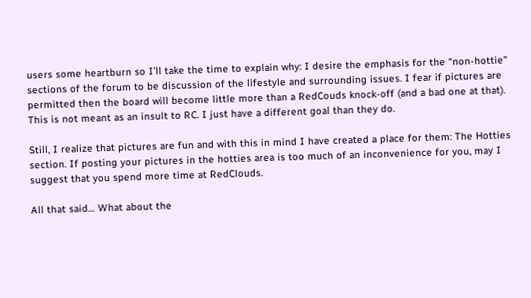users some heartburn so I’ll take the time to explain why: I desire the emphasis for the “non-hottie” sections of the forum to be discussion of the lifestyle and surrounding issues. I fear if pictures are permitted then the board will become little more than a RedCouds knock-off (and a bad one at that). This is not meant as an insult to RC. I just have a different goal than they do.

Still, I realize that pictures are fun and with this in mind I have created a place for them: The Hotties section. If posting your pictures in the hotties area is too much of an inconvenience for you, may I suggest that you spend more time at RedClouds.

All that said… What about the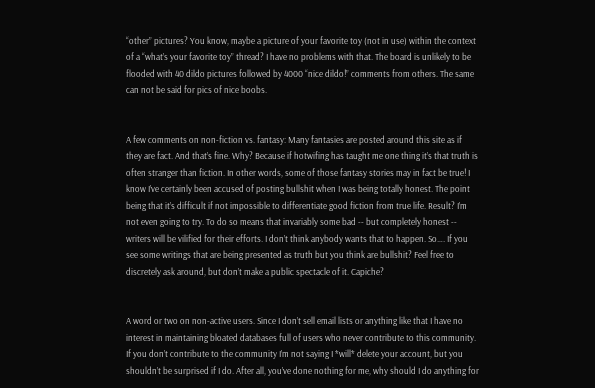“other” pictures? You know, maybe a picture of your favorite toy (not in use) within the context of a “what’s your favorite toy” thread? I have no problems with that. The board is unlikely to be flooded with 40 dildo pictures followed by 4000 “nice dildo!” comments from others. The same can not be said for pics of nice boobs.


A few comments on non-fiction vs. fantasy: Many fantasies are posted around this site as if they are fact. And that’s fine. Why? Because if hotwifing has taught me one thing it’s that truth is often stranger than fiction. In other words, some of those fantasy stories may in fact be true! I know I’ve certainly been accused of posting bullshit when I was being totally honest. The point being that it’s difficult if not impossible to differentiate good fiction from true life. Result? I’m not even going to try. To do so means that invariably some bad -- but completely honest -- writers will be vilified for their efforts. I don’t think anybody wants that to happen. So…. If you see some writings that are being presented as truth but you think are bullshit? Feel free to discretely ask around, but don’t make a public spectacle of it. Capiche?


A word or two on non-active users. Since I don’t sell email lists or anything like that I have no interest in maintaining bloated databases full of users who never contribute to this community. If you don’t contribute to the community I’m not saying I *will* delete your account, but you shouldn’t be surprised if I do. After all, you’ve done nothing for me, why should I do anything for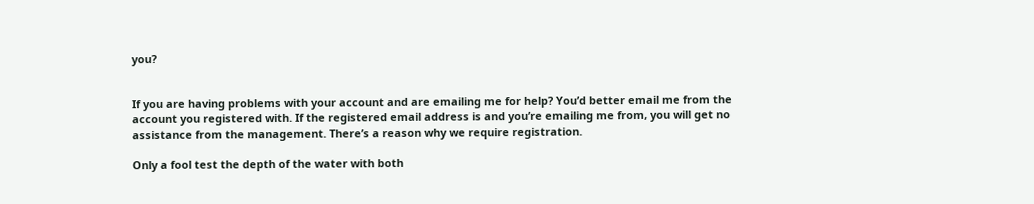you?


If you are having problems with your account and are emailing me for help? You’d better email me from the account you registered with. If the registered email address is and you’re emailing me from, you will get no assistance from the management. There’s a reason why we require registration.

Only a fool test the depth of the water with both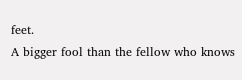feet.
A bigger fool than the fellow who knows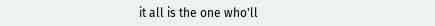it all is the one who'll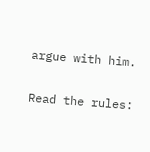argue with him.

Read the rules: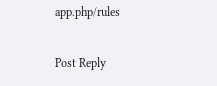app.php/rules

Post Reply